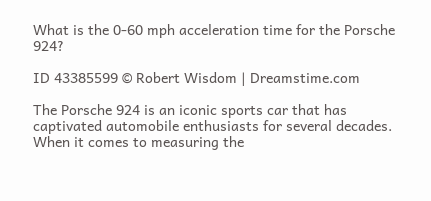What is the 0-60 mph acceleration time for the Porsche 924?

ID 43385599 © Robert Wisdom | Dreamstime.com

The Porsche 924 is an iconic sports car that has captivated automobile enthusiasts for several decades. When it comes to measuring the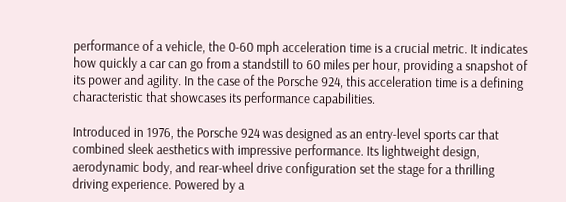performance of a vehicle, the 0-60 mph acceleration time is a crucial metric. It indicates how quickly a car can go from a standstill to 60 miles per hour, providing a snapshot of its power and agility. In the case of the Porsche 924, this acceleration time is a defining characteristic that showcases its performance capabilities.

Introduced in 1976, the Porsche 924 was designed as an entry-level sports car that combined sleek aesthetics with impressive performance. Its lightweight design, aerodynamic body, and rear-wheel drive configuration set the stage for a thrilling driving experience. Powered by a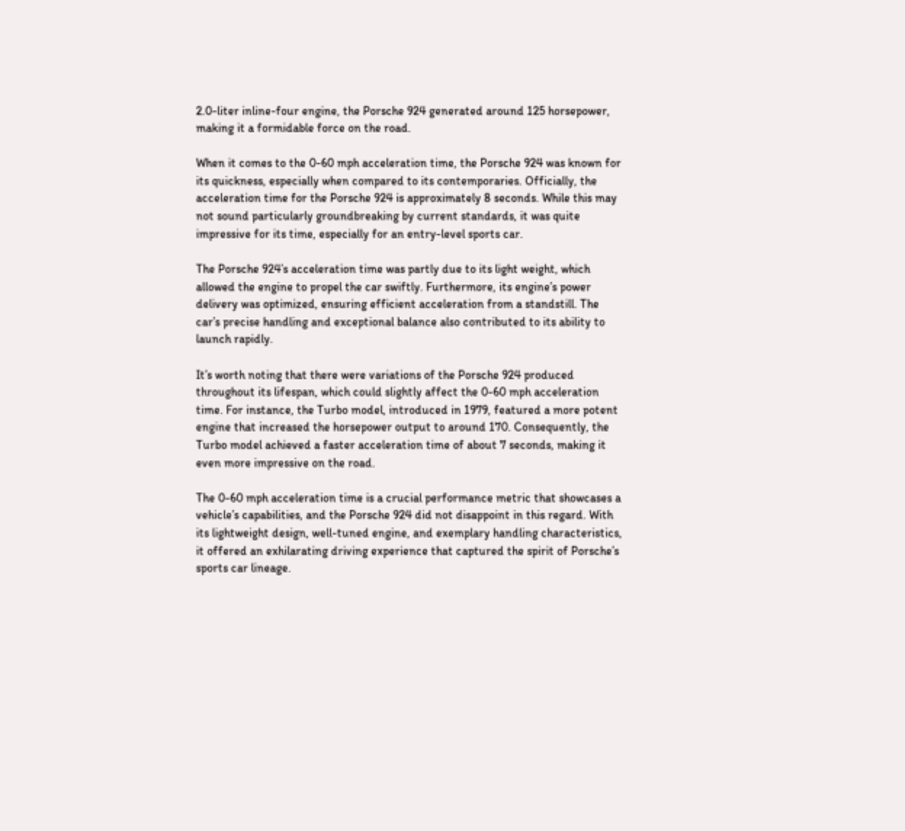2.0-liter inline-four engine, the Porsche 924 generated around 125 horsepower, making it a formidable force on the road.

When it comes to the 0-60 mph acceleration time, the Porsche 924 was known for its quickness, especially when compared to its contemporaries. Officially, the acceleration time for the Porsche 924 is approximately 8 seconds. While this may not sound particularly groundbreaking by current standards, it was quite impressive for its time, especially for an entry-level sports car.

The Porsche 924’s acceleration time was partly due to its light weight, which allowed the engine to propel the car swiftly. Furthermore, its engine’s power delivery was optimized, ensuring efficient acceleration from a standstill. The car’s precise handling and exceptional balance also contributed to its ability to launch rapidly.

It’s worth noting that there were variations of the Porsche 924 produced throughout its lifespan, which could slightly affect the 0-60 mph acceleration time. For instance, the Turbo model, introduced in 1979, featured a more potent engine that increased the horsepower output to around 170. Consequently, the Turbo model achieved a faster acceleration time of about 7 seconds, making it even more impressive on the road.

The 0-60 mph acceleration time is a crucial performance metric that showcases a vehicle’s capabilities, and the Porsche 924 did not disappoint in this regard. With its lightweight design, well-tuned engine, and exemplary handling characteristics, it offered an exhilarating driving experience that captured the spirit of Porsche’s sports car lineage.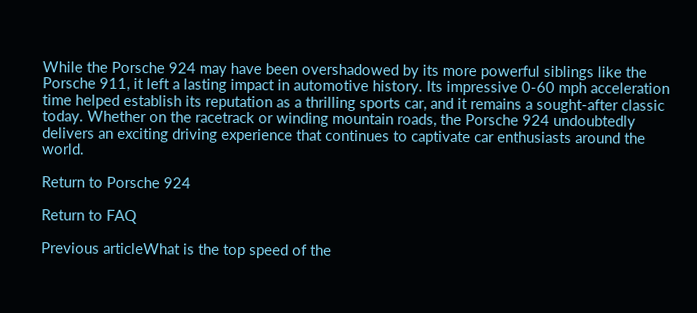While the Porsche 924 may have been overshadowed by its more powerful siblings like the Porsche 911, it left a lasting impact in automotive history. Its impressive 0-60 mph acceleration time helped establish its reputation as a thrilling sports car, and it remains a sought-after classic today. Whether on the racetrack or winding mountain roads, the Porsche 924 undoubtedly delivers an exciting driving experience that continues to captivate car enthusiasts around the world.

Return to Porsche 924

Return to FAQ

Previous articleWhat is the top speed of the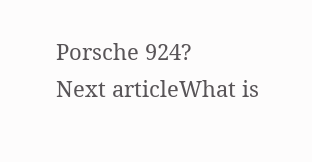Porsche 924?
Next articleWhat is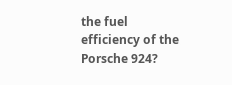the fuel efficiency of the Porsche 924?